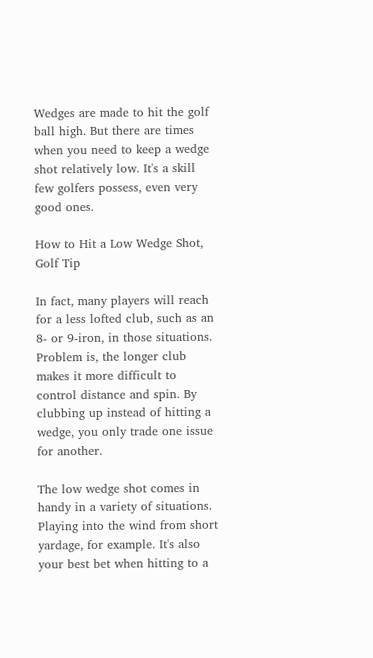Wedges are made to hit the golf ball high. But there are times when you need to keep a wedge shot relatively low. It's a skill few golfers possess, even very good ones.

How to Hit a Low Wedge Shot, Golf Tip

In fact, many players will reach for a less lofted club, such as an 8- or 9-iron, in those situations. Problem is, the longer club makes it more difficult to control distance and spin. By clubbing up instead of hitting a wedge, you only trade one issue for another.

The low wedge shot comes in handy in a variety of situations. Playing into the wind from short yardage, for example. It's also your best bet when hitting to a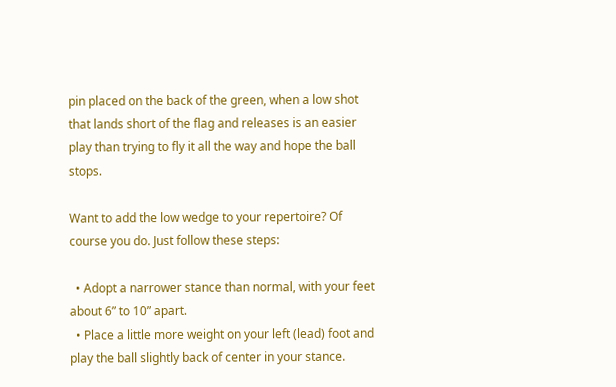pin placed on the back of the green, when a low shot that lands short of the flag and releases is an easier play than trying to fly it all the way and hope the ball stops.

Want to add the low wedge to your repertoire? Of course you do. Just follow these steps:

  • Adopt a narrower stance than normal, with your feet about 6” to 10” apart.
  • Place a little more weight on your left (lead) foot and play the ball slightly back of center in your stance.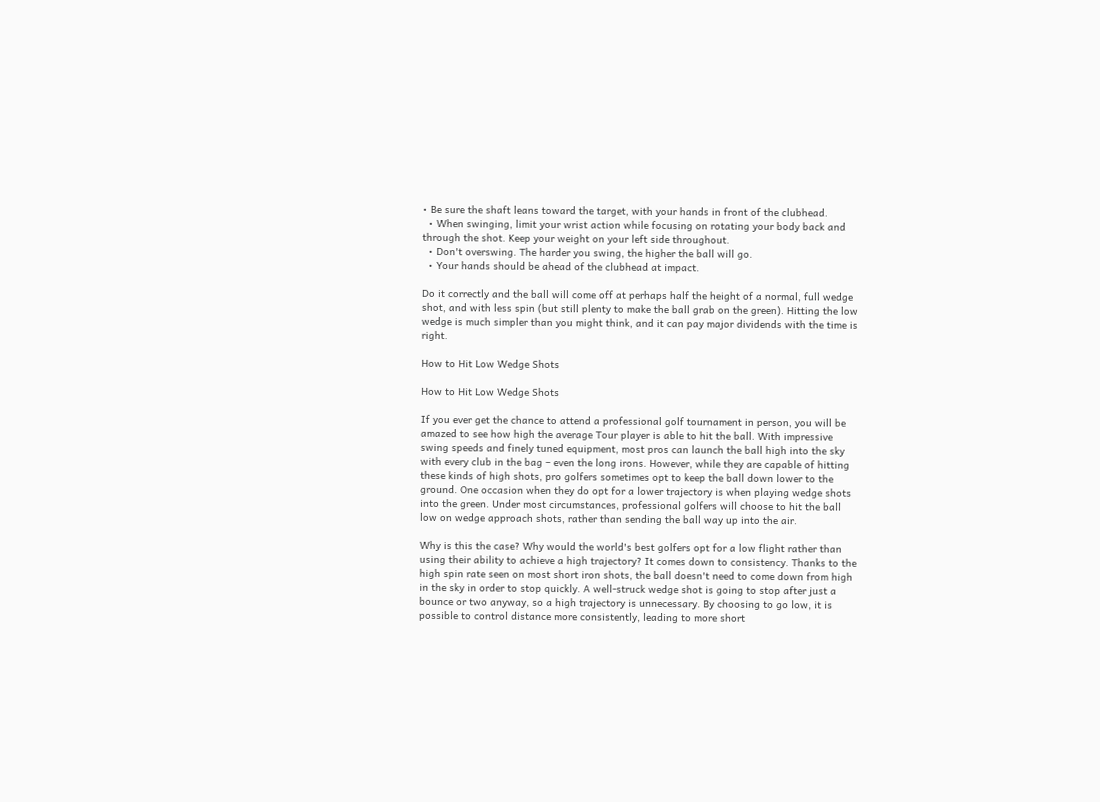• Be sure the shaft leans toward the target, with your hands in front of the clubhead.
  • When swinging, limit your wrist action while focusing on rotating your body back and through the shot. Keep your weight on your left side throughout.
  • Don't overswing. The harder you swing, the higher the ball will go.
  • Your hands should be ahead of the clubhead at impact.

Do it correctly and the ball will come off at perhaps half the height of a normal, full wedge shot, and with less spin (but still plenty to make the ball grab on the green). Hitting the low wedge is much simpler than you might think, and it can pay major dividends with the time is right.

How to Hit Low Wedge Shots

How to Hit Low Wedge Shots

If you ever get the chance to attend a professional golf tournament in person, you will be amazed to see how high the average Tour player is able to hit the ball. With impressive swing speeds and finely tuned equipment, most pros can launch the ball high into the sky with every club in the bag – even the long irons. However, while they are capable of hitting these kinds of high shots, pro golfers sometimes opt to keep the ball down lower to the ground. One occasion when they do opt for a lower trajectory is when playing wedge shots into the green. Under most circumstances, professional golfers will choose to hit the ball low on wedge approach shots, rather than sending the ball way up into the air.

Why is this the case? Why would the world's best golfers opt for a low flight rather than using their ability to achieve a high trajectory? It comes down to consistency. Thanks to the high spin rate seen on most short iron shots, the ball doesn't need to come down from high in the sky in order to stop quickly. A well-struck wedge shot is going to stop after just a bounce or two anyway, so a high trajectory is unnecessary. By choosing to go low, it is possible to control distance more consistently, leading to more short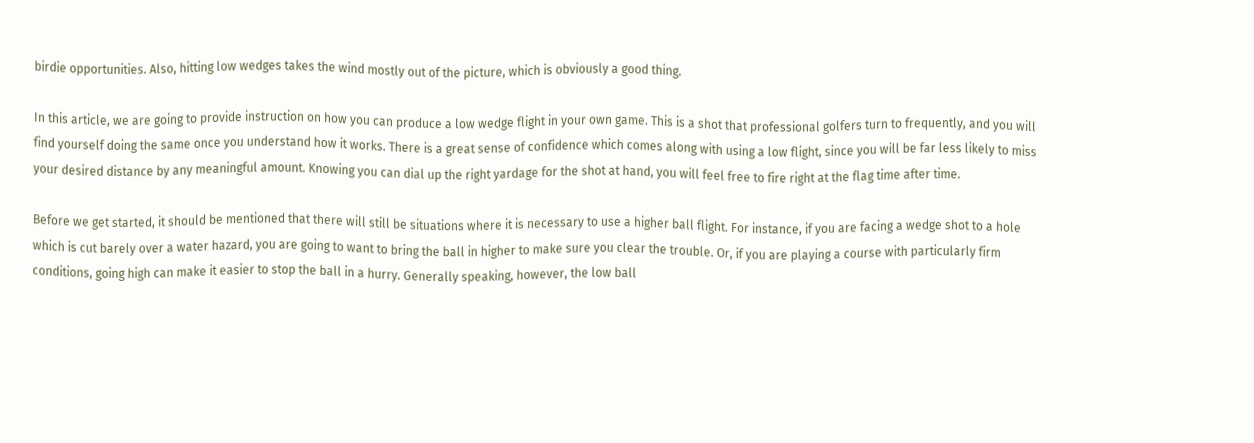birdie opportunities. Also, hitting low wedges takes the wind mostly out of the picture, which is obviously a good thing.

In this article, we are going to provide instruction on how you can produce a low wedge flight in your own game. This is a shot that professional golfers turn to frequently, and you will find yourself doing the same once you understand how it works. There is a great sense of confidence which comes along with using a low flight, since you will be far less likely to miss your desired distance by any meaningful amount. Knowing you can dial up the right yardage for the shot at hand, you will feel free to fire right at the flag time after time.

Before we get started, it should be mentioned that there will still be situations where it is necessary to use a higher ball flight. For instance, if you are facing a wedge shot to a hole which is cut barely over a water hazard, you are going to want to bring the ball in higher to make sure you clear the trouble. Or, if you are playing a course with particularly firm conditions, going high can make it easier to stop the ball in a hurry. Generally speaking, however, the low ball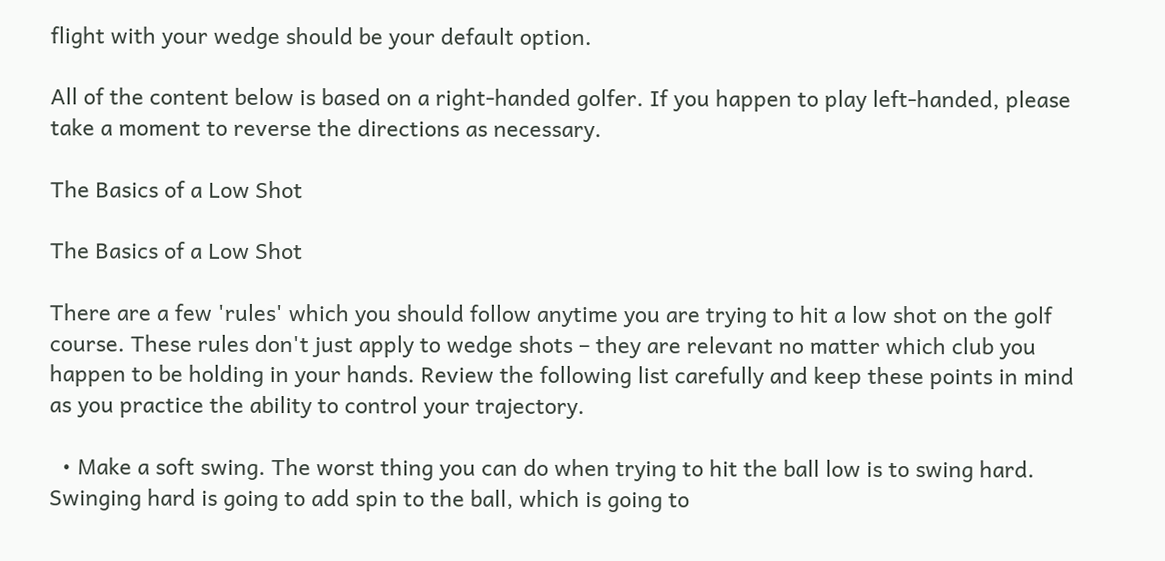flight with your wedge should be your default option.

All of the content below is based on a right-handed golfer. If you happen to play left-handed, please take a moment to reverse the directions as necessary.

The Basics of a Low Shot

The Basics of a Low Shot

There are a few 'rules' which you should follow anytime you are trying to hit a low shot on the golf course. These rules don't just apply to wedge shots – they are relevant no matter which club you happen to be holding in your hands. Review the following list carefully and keep these points in mind as you practice the ability to control your trajectory.

  • Make a soft swing. The worst thing you can do when trying to hit the ball low is to swing hard. Swinging hard is going to add spin to the ball, which is going to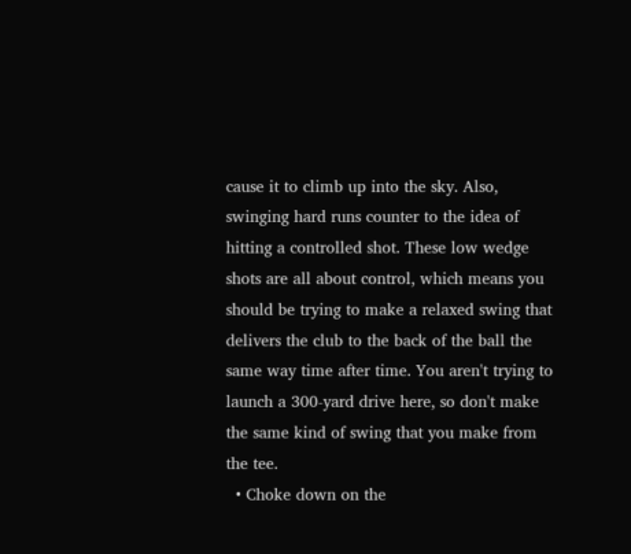cause it to climb up into the sky. Also, swinging hard runs counter to the idea of hitting a controlled shot. These low wedge shots are all about control, which means you should be trying to make a relaxed swing that delivers the club to the back of the ball the same way time after time. You aren't trying to launch a 300-yard drive here, so don't make the same kind of swing that you make from the tee.
  • Choke down on the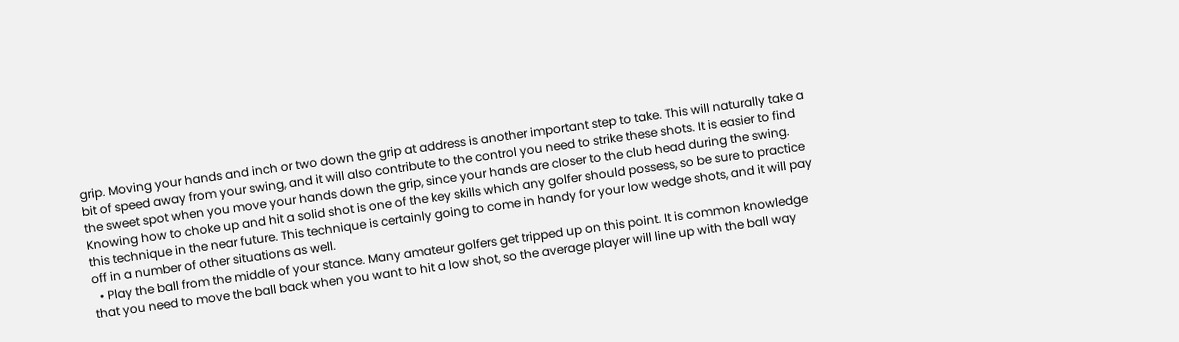grip. Moving your hands and inch or two down the grip at address is another important step to take. This will naturally take a bit of speed away from your swing, and it will also contribute to the control you need to strike these shots. It is easier to find the sweet spot when you move your hands down the grip, since your hands are closer to the club head during the swing. Knowing how to choke up and hit a solid shot is one of the key skills which any golfer should possess, so be sure to practice this technique in the near future. This technique is certainly going to come in handy for your low wedge shots, and it will pay off in a number of other situations as well.
  • Play the ball from the middle of your stance. Many amateur golfers get tripped up on this point. It is common knowledge that you need to move the ball back when you want to hit a low shot, so the average player will line up with the ball way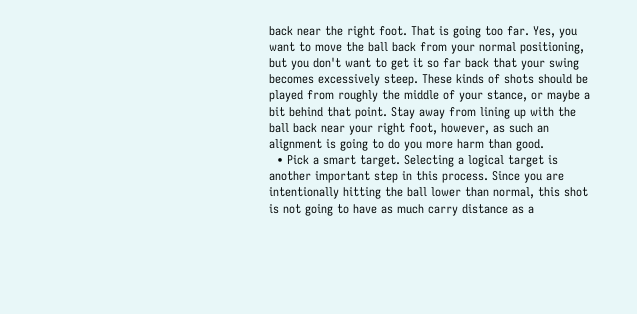back near the right foot. That is going too far. Yes, you want to move the ball back from your normal positioning, but you don't want to get it so far back that your swing becomes excessively steep. These kinds of shots should be played from roughly the middle of your stance, or maybe a bit behind that point. Stay away from lining up with the ball back near your right foot, however, as such an alignment is going to do you more harm than good.
  • Pick a smart target. Selecting a logical target is another important step in this process. Since you are intentionally hitting the ball lower than normal, this shot is not going to have as much carry distance as a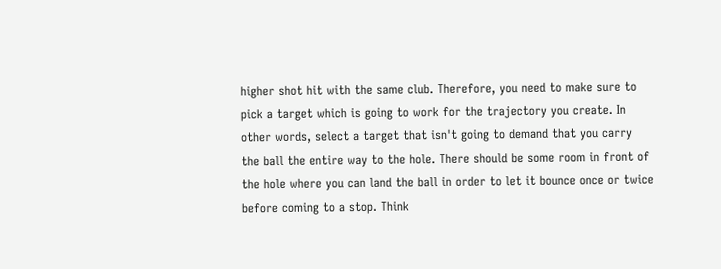higher shot hit with the same club. Therefore, you need to make sure to pick a target which is going to work for the trajectory you create. In other words, select a target that isn't going to demand that you carry the ball the entire way to the hole. There should be some room in front of the hole where you can land the ball in order to let it bounce once or twice before coming to a stop. Think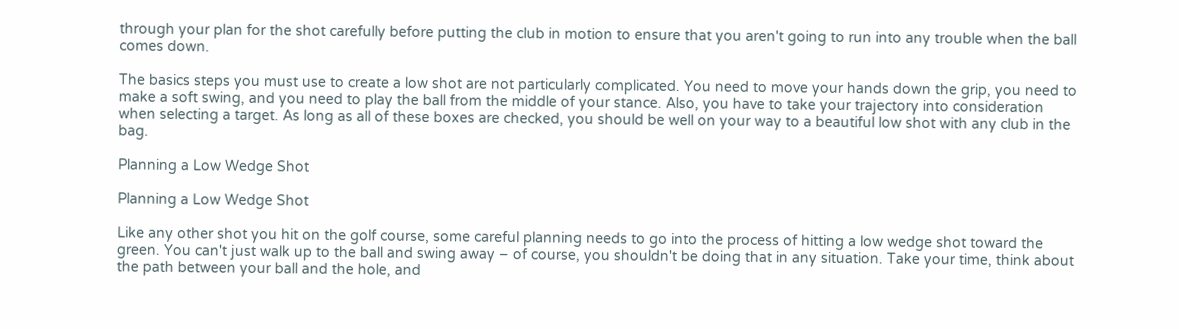through your plan for the shot carefully before putting the club in motion to ensure that you aren't going to run into any trouble when the ball comes down.

The basics steps you must use to create a low shot are not particularly complicated. You need to move your hands down the grip, you need to make a soft swing, and you need to play the ball from the middle of your stance. Also, you have to take your trajectory into consideration when selecting a target. As long as all of these boxes are checked, you should be well on your way to a beautiful low shot with any club in the bag.

Planning a Low Wedge Shot

Planning a Low Wedge Shot

Like any other shot you hit on the golf course, some careful planning needs to go into the process of hitting a low wedge shot toward the green. You can't just walk up to the ball and swing away – of course, you shouldn't be doing that in any situation. Take your time, think about the path between your ball and the hole, and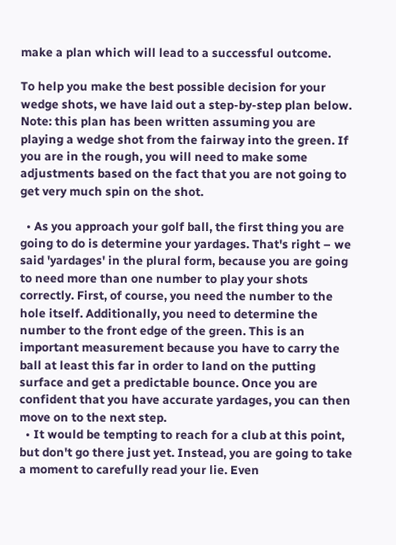make a plan which will lead to a successful outcome.

To help you make the best possible decision for your wedge shots, we have laid out a step-by-step plan below. Note: this plan has been written assuming you are playing a wedge shot from the fairway into the green. If you are in the rough, you will need to make some adjustments based on the fact that you are not going to get very much spin on the shot.

  • As you approach your golf ball, the first thing you are going to do is determine your yardages. That's right – we said 'yardages' in the plural form, because you are going to need more than one number to play your shots correctly. First, of course, you need the number to the hole itself. Additionally, you need to determine the number to the front edge of the green. This is an important measurement because you have to carry the ball at least this far in order to land on the putting surface and get a predictable bounce. Once you are confident that you have accurate yardages, you can then move on to the next step.
  • It would be tempting to reach for a club at this point, but don't go there just yet. Instead, you are going to take a moment to carefully read your lie. Even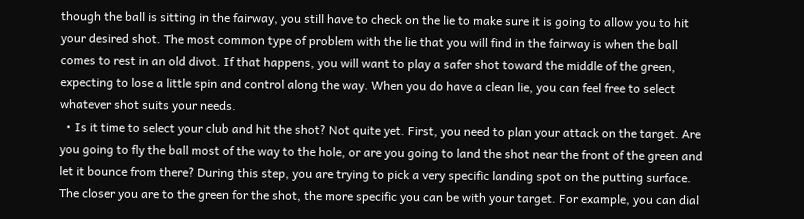though the ball is sitting in the fairway, you still have to check on the lie to make sure it is going to allow you to hit your desired shot. The most common type of problem with the lie that you will find in the fairway is when the ball comes to rest in an old divot. If that happens, you will want to play a safer shot toward the middle of the green, expecting to lose a little spin and control along the way. When you do have a clean lie, you can feel free to select whatever shot suits your needs.
  • Is it time to select your club and hit the shot? Not quite yet. First, you need to plan your attack on the target. Are you going to fly the ball most of the way to the hole, or are you going to land the shot near the front of the green and let it bounce from there? During this step, you are trying to pick a very specific landing spot on the putting surface. The closer you are to the green for the shot, the more specific you can be with your target. For example, you can dial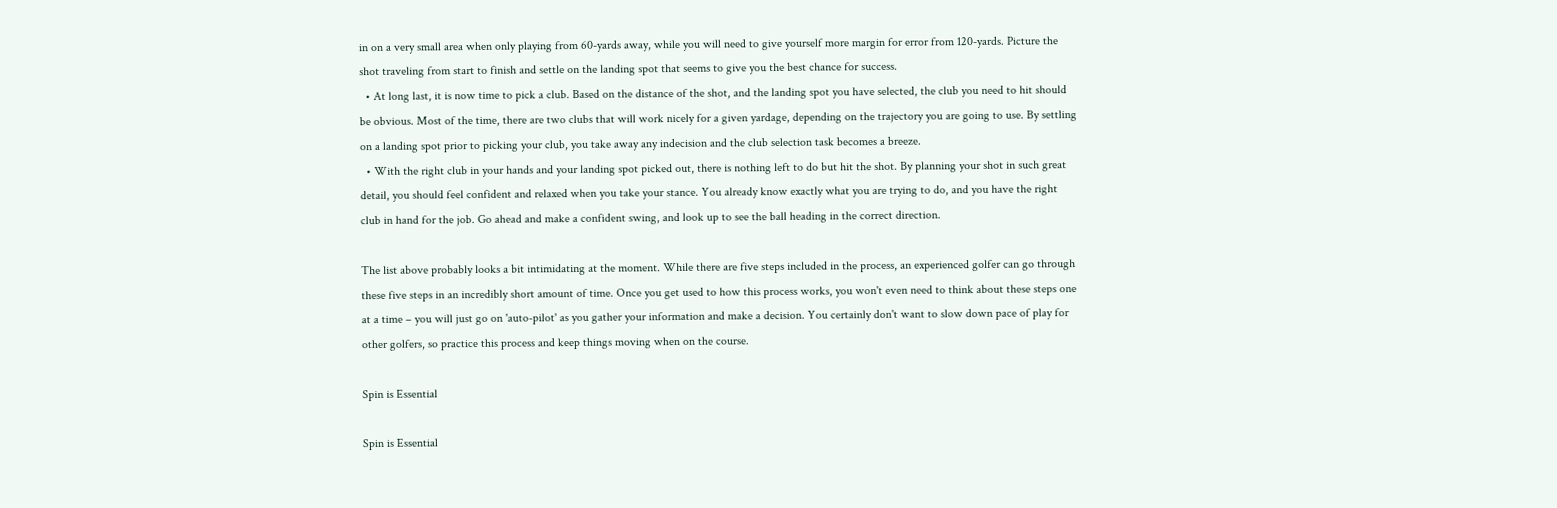in on a very small area when only playing from 60-yards away, while you will need to give yourself more margin for error from 120-yards. Picture the shot traveling from start to finish and settle on the landing spot that seems to give you the best chance for success.
  • At long last, it is now time to pick a club. Based on the distance of the shot, and the landing spot you have selected, the club you need to hit should be obvious. Most of the time, there are two clubs that will work nicely for a given yardage, depending on the trajectory you are going to use. By settling on a landing spot prior to picking your club, you take away any indecision and the club selection task becomes a breeze.
  • With the right club in your hands and your landing spot picked out, there is nothing left to do but hit the shot. By planning your shot in such great detail, you should feel confident and relaxed when you take your stance. You already know exactly what you are trying to do, and you have the right club in hand for the job. Go ahead and make a confident swing, and look up to see the ball heading in the correct direction.

The list above probably looks a bit intimidating at the moment. While there are five steps included in the process, an experienced golfer can go through these five steps in an incredibly short amount of time. Once you get used to how this process works, you won't even need to think about these steps one at a time – you will just go on 'auto-pilot' as you gather your information and make a decision. You certainly don't want to slow down pace of play for other golfers, so practice this process and keep things moving when on the course.

Spin is Essential

Spin is Essential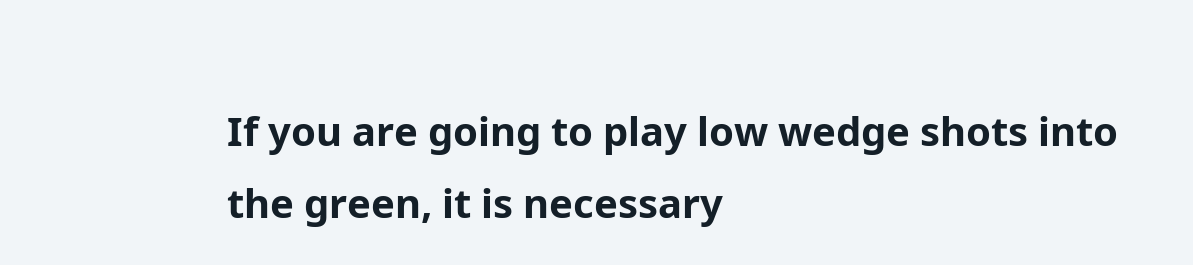If you are going to play low wedge shots into the green, it is necessary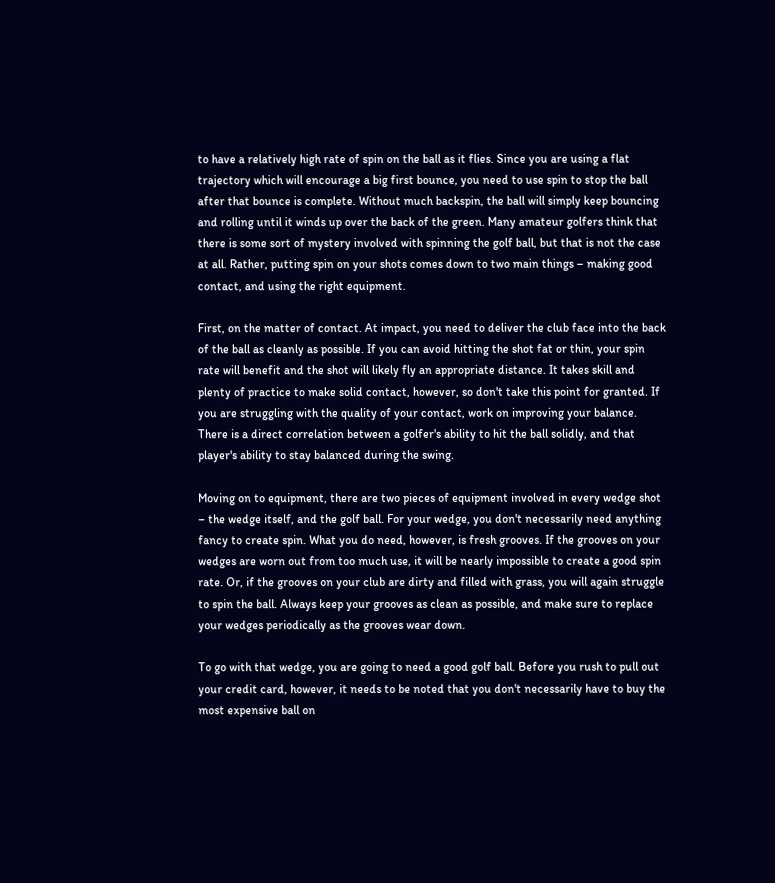to have a relatively high rate of spin on the ball as it flies. Since you are using a flat trajectory which will encourage a big first bounce, you need to use spin to stop the ball after that bounce is complete. Without much backspin, the ball will simply keep bouncing and rolling until it winds up over the back of the green. Many amateur golfers think that there is some sort of mystery involved with spinning the golf ball, but that is not the case at all. Rather, putting spin on your shots comes down to two main things – making good contact, and using the right equipment.

First, on the matter of contact. At impact, you need to deliver the club face into the back of the ball as cleanly as possible. If you can avoid hitting the shot fat or thin, your spin rate will benefit and the shot will likely fly an appropriate distance. It takes skill and plenty of practice to make solid contact, however, so don't take this point for granted. If you are struggling with the quality of your contact, work on improving your balance. There is a direct correlation between a golfer's ability to hit the ball solidly, and that player's ability to stay balanced during the swing.

Moving on to equipment, there are two pieces of equipment involved in every wedge shot – the wedge itself, and the golf ball. For your wedge, you don't necessarily need anything fancy to create spin. What you do need, however, is fresh grooves. If the grooves on your wedges are worn out from too much use, it will be nearly impossible to create a good spin rate. Or, if the grooves on your club are dirty and filled with grass, you will again struggle to spin the ball. Always keep your grooves as clean as possible, and make sure to replace your wedges periodically as the grooves wear down.

To go with that wedge, you are going to need a good golf ball. Before you rush to pull out your credit card, however, it needs to be noted that you don't necessarily have to buy the most expensive ball on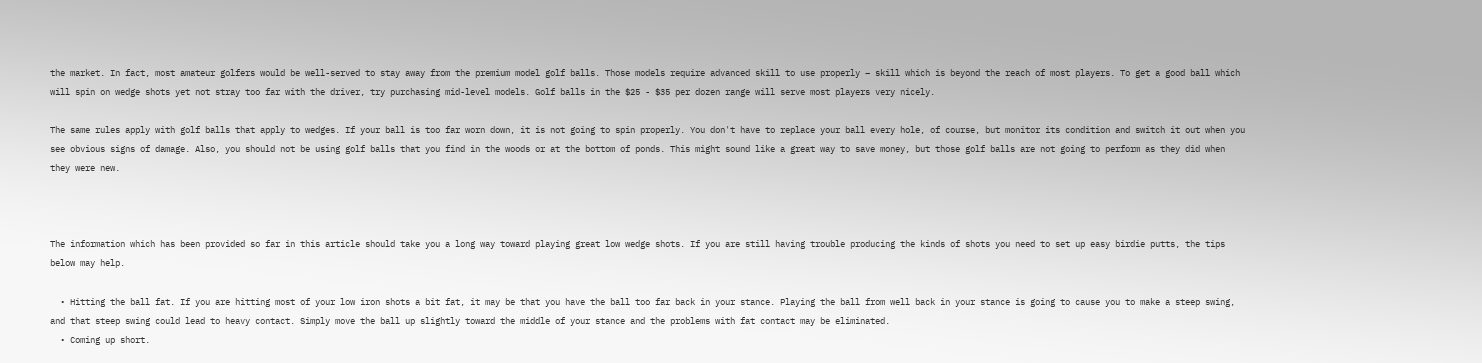the market. In fact, most amateur golfers would be well-served to stay away from the premium model golf balls. Those models require advanced skill to use properly – skill which is beyond the reach of most players. To get a good ball which will spin on wedge shots yet not stray too far with the driver, try purchasing mid-level models. Golf balls in the $25 - $35 per dozen range will serve most players very nicely.

The same rules apply with golf balls that apply to wedges. If your ball is too far worn down, it is not going to spin properly. You don't have to replace your ball every hole, of course, but monitor its condition and switch it out when you see obvious signs of damage. Also, you should not be using golf balls that you find in the woods or at the bottom of ponds. This might sound like a great way to save money, but those golf balls are not going to perform as they did when they were new.



The information which has been provided so far in this article should take you a long way toward playing great low wedge shots. If you are still having trouble producing the kinds of shots you need to set up easy birdie putts, the tips below may help.

  • Hitting the ball fat. If you are hitting most of your low iron shots a bit fat, it may be that you have the ball too far back in your stance. Playing the ball from well back in your stance is going to cause you to make a steep swing, and that steep swing could lead to heavy contact. Simply move the ball up slightly toward the middle of your stance and the problems with fat contact may be eliminated.
  • Coming up short.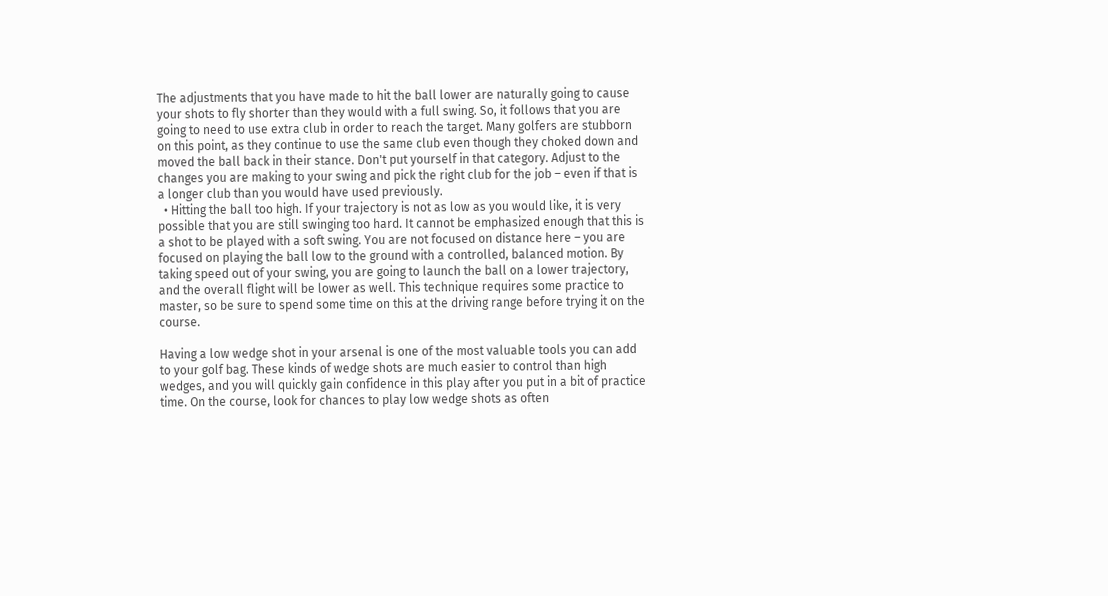The adjustments that you have made to hit the ball lower are naturally going to cause your shots to fly shorter than they would with a full swing. So, it follows that you are going to need to use extra club in order to reach the target. Many golfers are stubborn on this point, as they continue to use the same club even though they choked down and moved the ball back in their stance. Don't put yourself in that category. Adjust to the changes you are making to your swing and pick the right club for the job – even if that is a longer club than you would have used previously.
  • Hitting the ball too high. If your trajectory is not as low as you would like, it is very possible that you are still swinging too hard. It cannot be emphasized enough that this is a shot to be played with a soft swing. You are not focused on distance here – you are focused on playing the ball low to the ground with a controlled, balanced motion. By taking speed out of your swing, you are going to launch the ball on a lower trajectory, and the overall flight will be lower as well. This technique requires some practice to master, so be sure to spend some time on this at the driving range before trying it on the course.

Having a low wedge shot in your arsenal is one of the most valuable tools you can add to your golf bag. These kinds of wedge shots are much easier to control than high wedges, and you will quickly gain confidence in this play after you put in a bit of practice time. On the course, look for chances to play low wedge shots as often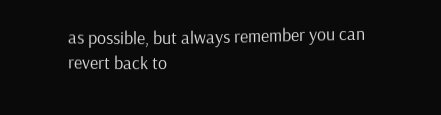as possible, but always remember you can revert back to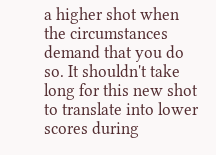a higher shot when the circumstances demand that you do so. It shouldn't take long for this new shot to translate into lower scores during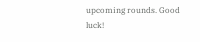upcoming rounds. Good luck!